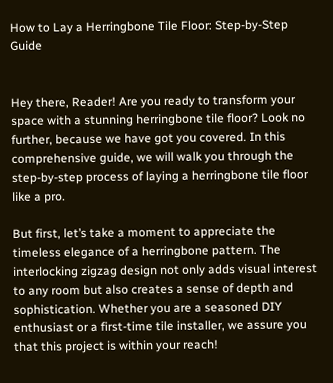How to Lay a Herringbone Tile Floor: Step-by-Step Guide


Hey there, Reader! Are you ready to transform your space with a stunning herringbone tile floor? Look no further, because we have got you covered. In this comprehensive guide, we will walk you through the step-by-step process of laying a herringbone tile floor like a pro.

But first, let’s take a moment to appreciate the timeless elegance of a herringbone pattern. The interlocking zigzag design not only adds visual interest to any room but also creates a sense of depth and sophistication. Whether you are a seasoned DIY enthusiast or a first-time tile installer, we assure you that this project is within your reach!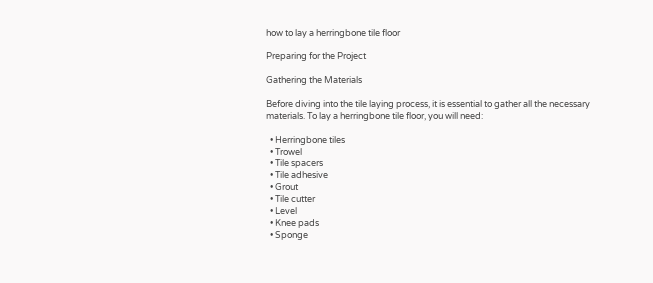how to lay a herringbone tile floor

Preparing for the Project

Gathering the Materials

Before diving into the tile laying process, it is essential to gather all the necessary materials. To lay a herringbone tile floor, you will need:

  • Herringbone tiles
  • Trowel
  • Tile spacers
  • Tile adhesive
  • Grout
  • Tile cutter
  • Level
  • Knee pads
  • Sponge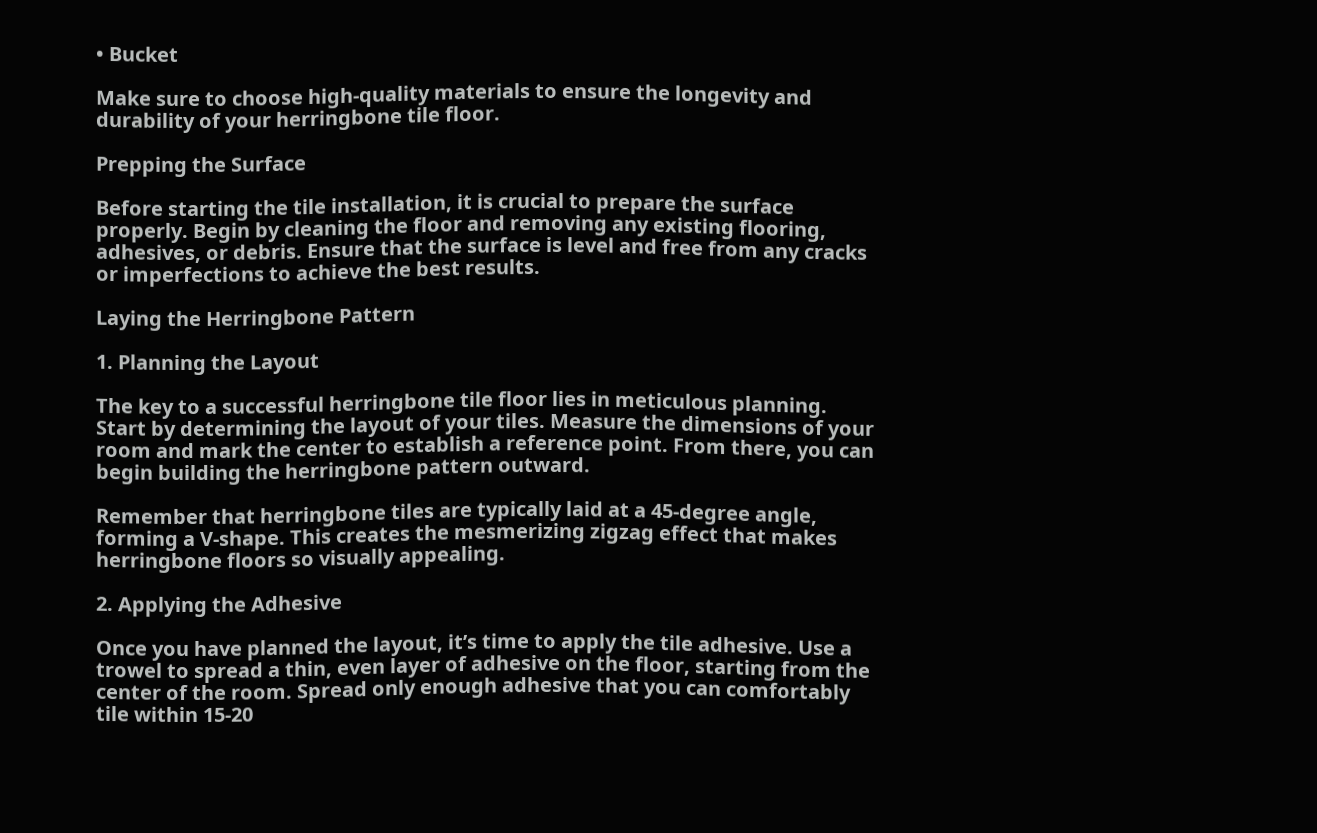• Bucket

Make sure to choose high-quality materials to ensure the longevity and durability of your herringbone tile floor.

Prepping the Surface

Before starting the tile installation, it is crucial to prepare the surface properly. Begin by cleaning the floor and removing any existing flooring, adhesives, or debris. Ensure that the surface is level and free from any cracks or imperfections to achieve the best results.

Laying the Herringbone Pattern

1. Planning the Layout

The key to a successful herringbone tile floor lies in meticulous planning. Start by determining the layout of your tiles. Measure the dimensions of your room and mark the center to establish a reference point. From there, you can begin building the herringbone pattern outward.

Remember that herringbone tiles are typically laid at a 45-degree angle, forming a V-shape. This creates the mesmerizing zigzag effect that makes herringbone floors so visually appealing.

2. Applying the Adhesive

Once you have planned the layout, it’s time to apply the tile adhesive. Use a trowel to spread a thin, even layer of adhesive on the floor, starting from the center of the room. Spread only enough adhesive that you can comfortably tile within 15-20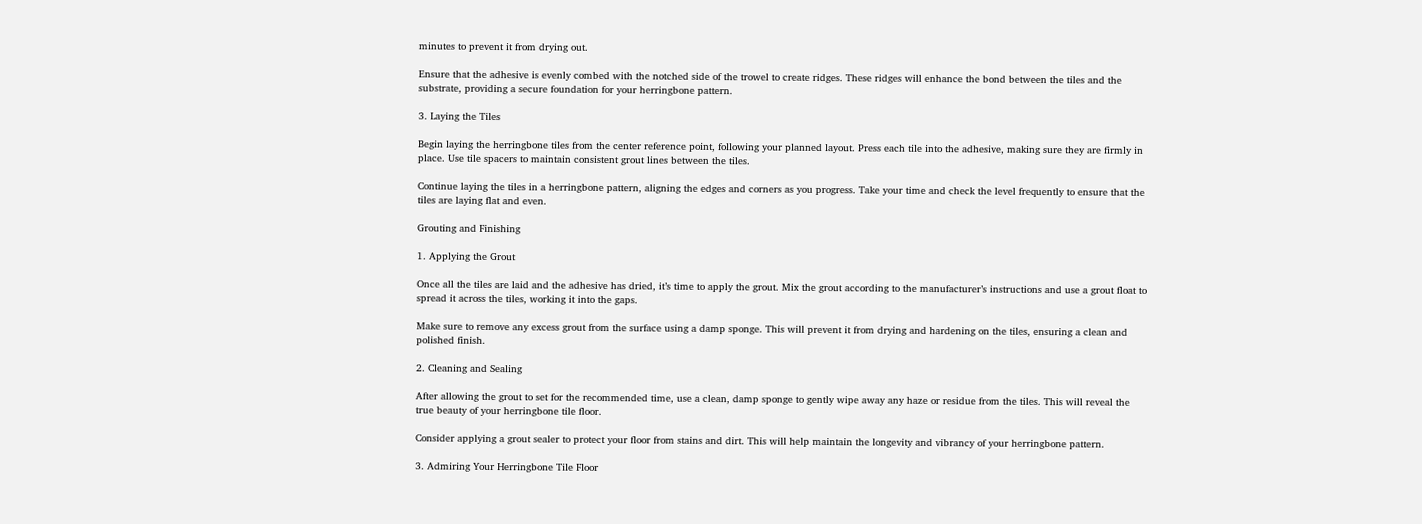minutes to prevent it from drying out.

Ensure that the adhesive is evenly combed with the notched side of the trowel to create ridges. These ridges will enhance the bond between the tiles and the substrate, providing a secure foundation for your herringbone pattern.

3. Laying the Tiles

Begin laying the herringbone tiles from the center reference point, following your planned layout. Press each tile into the adhesive, making sure they are firmly in place. Use tile spacers to maintain consistent grout lines between the tiles.

Continue laying the tiles in a herringbone pattern, aligning the edges and corners as you progress. Take your time and check the level frequently to ensure that the tiles are laying flat and even.

Grouting and Finishing

1. Applying the Grout

Once all the tiles are laid and the adhesive has dried, it’s time to apply the grout. Mix the grout according to the manufacturer’s instructions and use a grout float to spread it across the tiles, working it into the gaps.

Make sure to remove any excess grout from the surface using a damp sponge. This will prevent it from drying and hardening on the tiles, ensuring a clean and polished finish.

2. Cleaning and Sealing

After allowing the grout to set for the recommended time, use a clean, damp sponge to gently wipe away any haze or residue from the tiles. This will reveal the true beauty of your herringbone tile floor.

Consider applying a grout sealer to protect your floor from stains and dirt. This will help maintain the longevity and vibrancy of your herringbone pattern.

3. Admiring Your Herringbone Tile Floor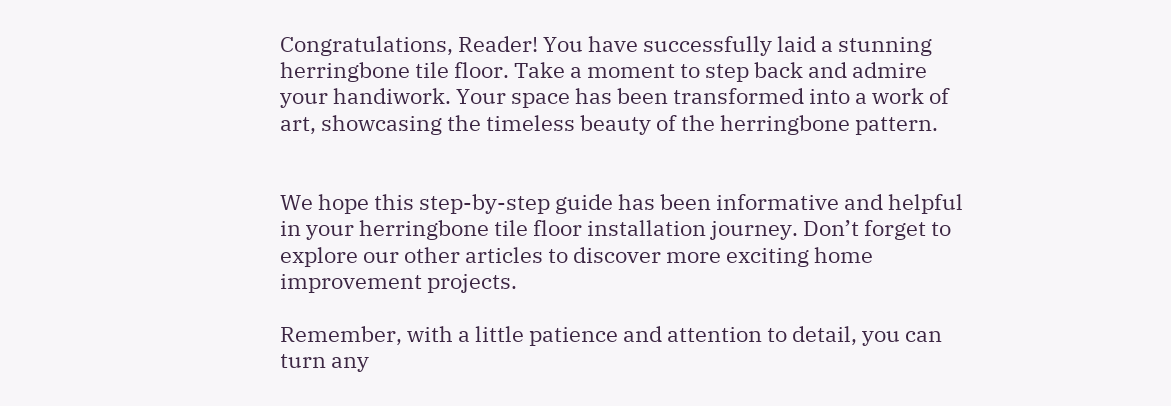Congratulations, Reader! You have successfully laid a stunning herringbone tile floor. Take a moment to step back and admire your handiwork. Your space has been transformed into a work of art, showcasing the timeless beauty of the herringbone pattern.


We hope this step-by-step guide has been informative and helpful in your herringbone tile floor installation journey. Don’t forget to explore our other articles to discover more exciting home improvement projects.

Remember, with a little patience and attention to detail, you can turn any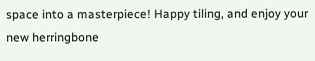space into a masterpiece! Happy tiling, and enjoy your new herringbone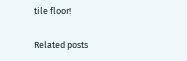tile floor!

Related posts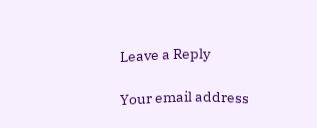Leave a Reply

Your email address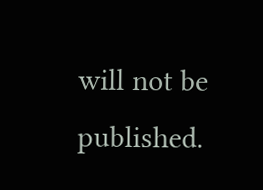will not be published.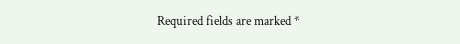Required fields are marked *